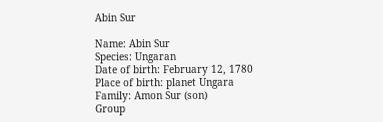Abin Sur

Name: Abin Sur
Species: Ungaran
Date of birth: February 12, 1780
Place of birth: planet Ungara
Family: Amon Sur (son)
Group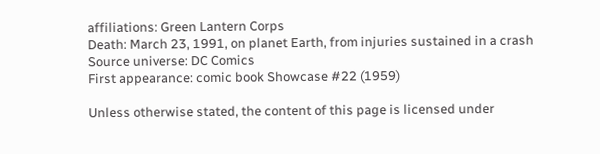affiliations: Green Lantern Corps
Death: March 23, 1991, on planet Earth, from injuries sustained in a crash
Source universe: DC Comics
First appearance: comic book Showcase #22 (1959)

Unless otherwise stated, the content of this page is licensed under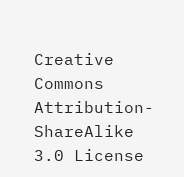Creative Commons Attribution-ShareAlike 3.0 License